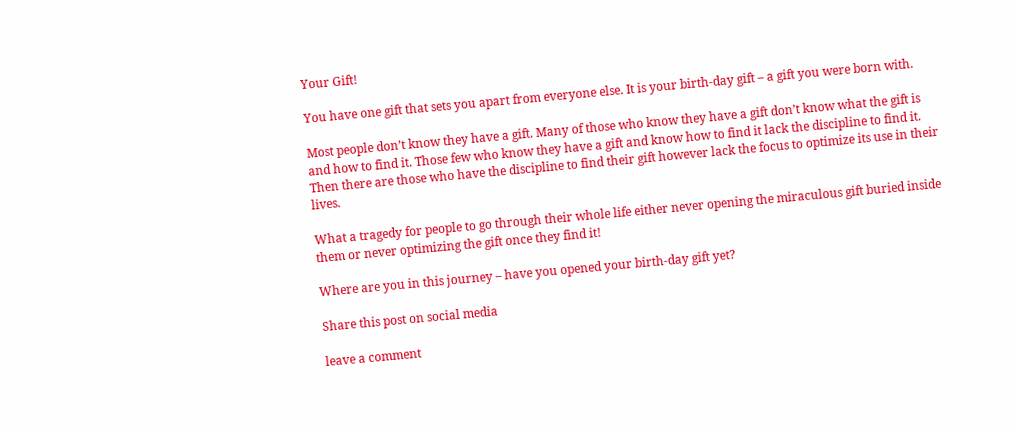Your Gift!

You have one gift that sets you apart from everyone else. It is your birth-day gift – a gift you were born with.

Most people don’t know they have a gift. Many of those who know they have a gift don’t know what the gift is and how to find it. Those few who know they have a gift and know how to find it lack the discipline to find it. Then there are those who have the discipline to find their gift however lack the focus to optimize its use in their lives.

What a tragedy for people to go through their whole life either never opening the miraculous gift buried inside them or never optimizing the gift once they find it!

Where are you in this journey – have you opened your birth-day gift yet?

Share this post on social media

leave a comment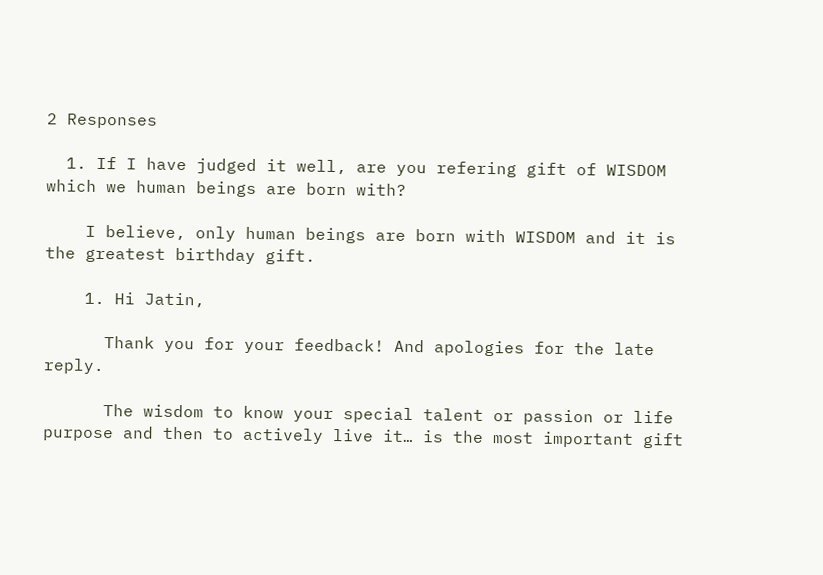2 Responses

  1. If I have judged it well, are you refering gift of WISDOM which we human beings are born with?

    I believe, only human beings are born with WISDOM and it is the greatest birthday gift.

    1. Hi Jatin,

      Thank you for your feedback! And apologies for the late reply.

      The wisdom to know your special talent or passion or life purpose and then to actively live it… is the most important gift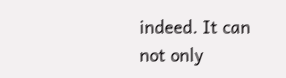indeed. It can not only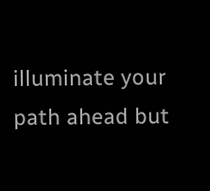illuminate your path ahead but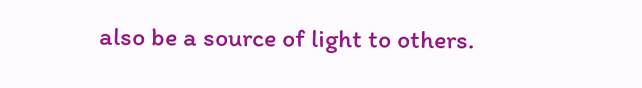also be a source of light to others.